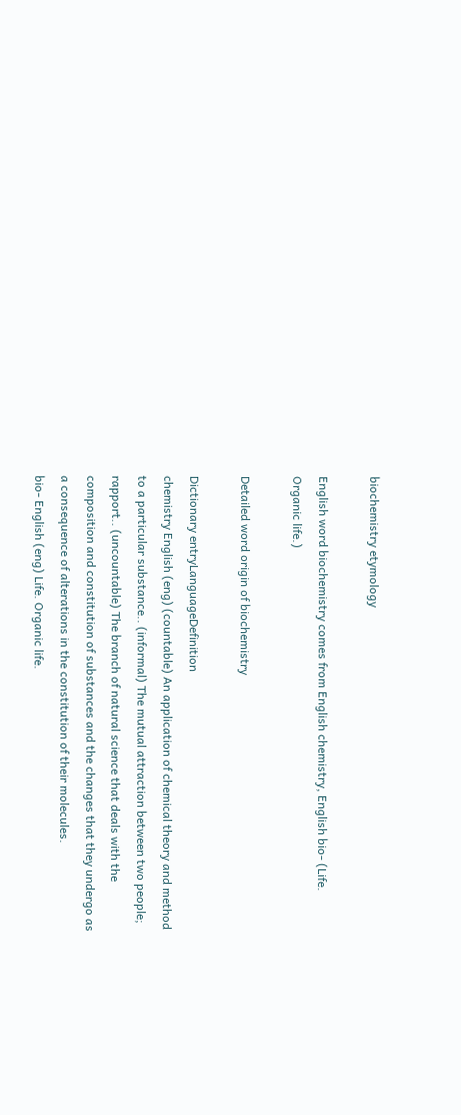biochemistry etymology

English word biochemistry comes from English chemistry, English bio- (Life. Organic life.)

Detailed word origin of biochemistry

Dictionary entryLanguageDefinition
chemistry English (eng) (countable) An application of chemical theory and method to a particular substance.. (informal) The mutual attraction between two people; rapport.. (uncountable) The branch of natural science that deals with the composition and constitution of substances and the changes that they undergo as a consequence of alterations in the constitution of their molecules.
bio- English (eng) Life. Organic life.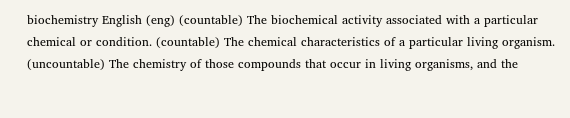biochemistry English (eng) (countable) The biochemical activity associated with a particular chemical or condition. (countable) The chemical characteristics of a particular living organism. (uncountable) The chemistry of those compounds that occur in living organisms, and the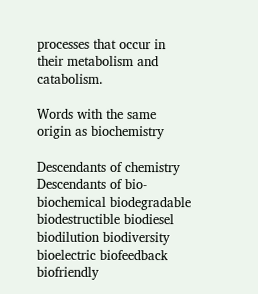processes that occur in their metabolism and catabolism.

Words with the same origin as biochemistry

Descendants of chemistry
Descendants of bio-
biochemical biodegradable biodestructible biodiesel biodilution biodiversity bioelectric biofeedback biofriendly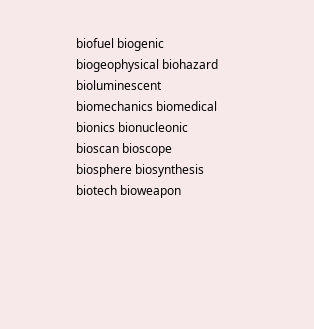biofuel biogenic biogeophysical biohazard bioluminescent biomechanics biomedical bionics bionucleonic bioscan bioscope biosphere biosynthesis biotech bioweapon